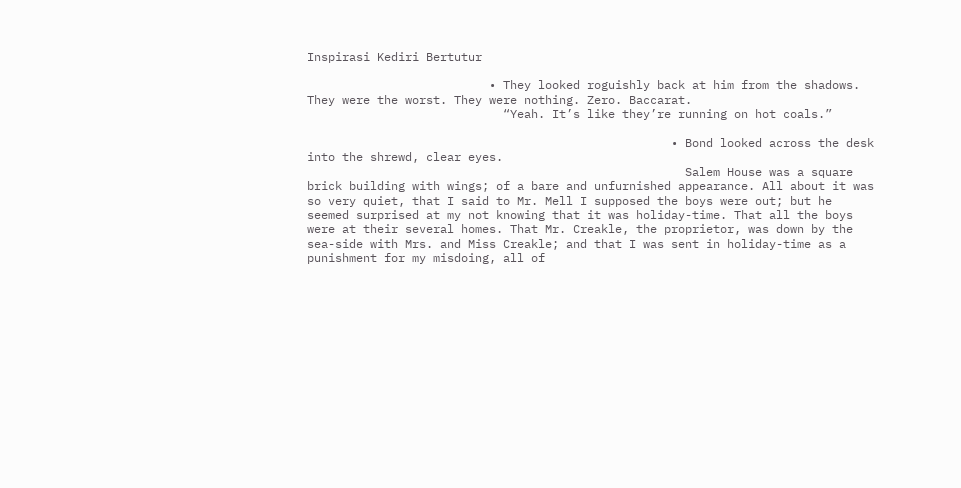Inspirasi Kediri Bertutur

                          • They looked roguishly back at him from the shadows. They were the worst. They were nothing. Zero. Baccarat.
                            “Yeah. It’s like they’re running on hot coals.”

                                                    • Bond looked across the desk into the shrewd, clear eyes.
                                                      Salem House was a square brick building with wings; of a bare and unfurnished appearance. All about it was so very quiet, that I said to Mr. Mell I supposed the boys were out; but he seemed surprised at my not knowing that it was holiday-time. That all the boys were at their several homes. That Mr. Creakle, the proprietor, was down by the sea-side with Mrs. and Miss Creakle; and that I was sent in holiday-time as a punishment for my misdoing, all of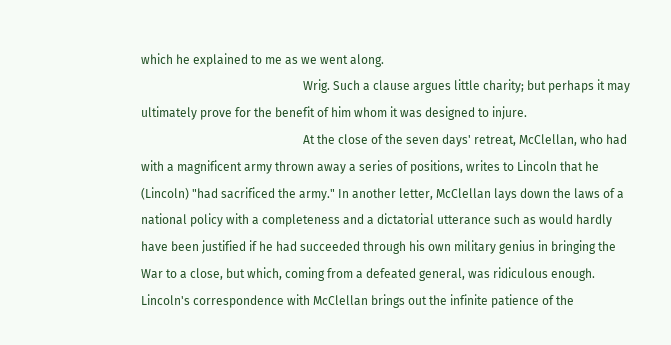which he explained to me as we went along.
                                                      Wrig. Such a clause argues little charity; but perhaps it may ultimately prove for the benefit of him whom it was designed to injure.
                                                      At the close of the seven days' retreat, McClellan, who had with a magnificent army thrown away a series of positions, writes to Lincoln that he (Lincoln) "had sacrificed the army." In another letter, McClellan lays down the laws of a national policy with a completeness and a dictatorial utterance such as would hardly have been justified if he had succeeded through his own military genius in bringing the War to a close, but which, coming from a defeated general, was ridiculous enough. Lincoln's correspondence with McClellan brings out the infinite patience of the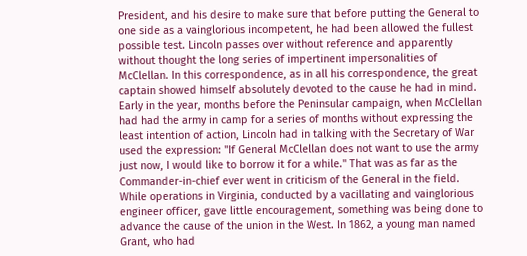President, and his desire to make sure that before putting the General to one side as a vainglorious incompetent, he had been allowed the fullest possible test. Lincoln passes over without reference and apparently without thought the long series of impertinent impersonalities of McClellan. In this correspondence, as in all his correspondence, the great captain showed himself absolutely devoted to the cause he had in mind. Early in the year, months before the Peninsular campaign, when McClellan had had the army in camp for a series of months without expressing the least intention of action, Lincoln had in talking with the Secretary of War used the expression: "If General McClellan does not want to use the army just now, I would like to borrow it for a while." That was as far as the Commander-in-chief ever went in criticism of the General in the field. While operations in Virginia, conducted by a vacillating and vainglorious engineer officer, gave little encouragement, something was being done to advance the cause of the union in the West. In 1862, a young man named Grant, who had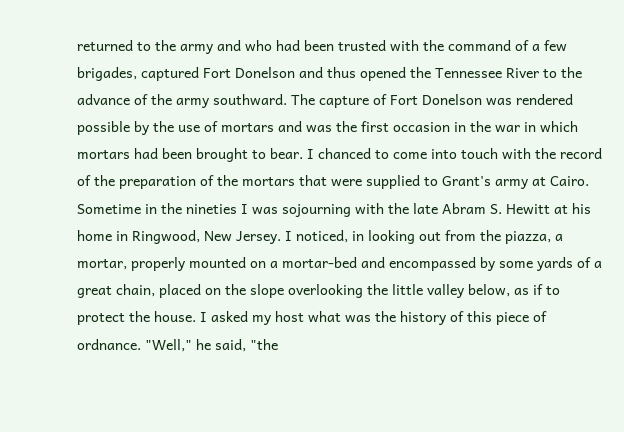returned to the army and who had been trusted with the command of a few brigades, captured Fort Donelson and thus opened the Tennessee River to the advance of the army southward. The capture of Fort Donelson was rendered possible by the use of mortars and was the first occasion in the war in which mortars had been brought to bear. I chanced to come into touch with the record of the preparation of the mortars that were supplied to Grant's army at Cairo. Sometime in the nineties I was sojourning with the late Abram S. Hewitt at his home in Ringwood, New Jersey. I noticed, in looking out from the piazza, a mortar, properly mounted on a mortar-bed and encompassed by some yards of a great chain, placed on the slope overlooking the little valley below, as if to protect the house. I asked my host what was the history of this piece of ordnance. "Well," he said, "the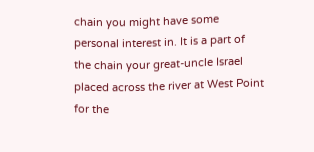chain you might have some personal interest in. It is a part of the chain your great-uncle Israel placed across the river at West Point for the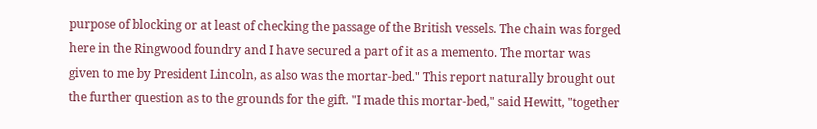purpose of blocking or at least of checking the passage of the British vessels. The chain was forged here in the Ringwood foundry and I have secured a part of it as a memento. The mortar was given to me by President Lincoln, as also was the mortar-bed." This report naturally brought out the further question as to the grounds for the gift. "I made this mortar-bed," said Hewitt, "together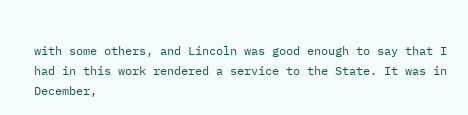with some others, and Lincoln was good enough to say that I had in this work rendered a service to the State. It was in December,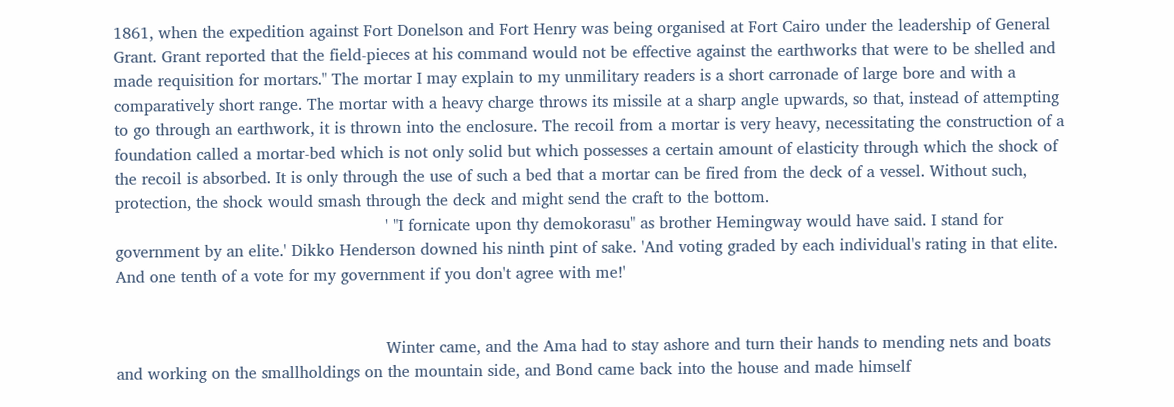1861, when the expedition against Fort Donelson and Fort Henry was being organised at Fort Cairo under the leadership of General Grant. Grant reported that the field-pieces at his command would not be effective against the earthworks that were to be shelled and made requisition for mortars." The mortar I may explain to my unmilitary readers is a short carronade of large bore and with a comparatively short range. The mortar with a heavy charge throws its missile at a sharp angle upwards, so that, instead of attempting to go through an earthwork, it is thrown into the enclosure. The recoil from a mortar is very heavy, necessitating the construction of a foundation called a mortar-bed which is not only solid but which possesses a certain amount of elasticity through which the shock of the recoil is absorbed. It is only through the use of such a bed that a mortar can be fired from the deck of a vessel. Without such, protection, the shock would smash through the deck and might send the craft to the bottom.
                                                      ' "I fornicate upon thy demokorasu" as brother Hemingway would have said. I stand for government by an elite.' Dikko Henderson downed his ninth pint of sake. 'And voting graded by each individual's rating in that elite. And one tenth of a vote for my government if you don't agree with me!'


                                                      Winter came, and the Ama had to stay ashore and turn their hands to mending nets and boats and working on the smallholdings on the mountain side, and Bond came back into the house and made himself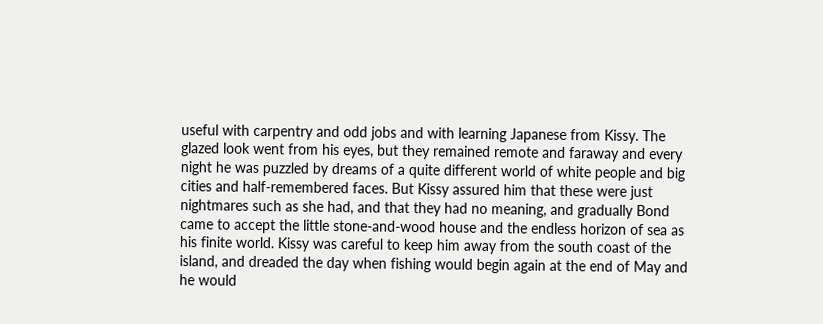useful with carpentry and odd jobs and with learning Japanese from Kissy. The glazed look went from his eyes, but they remained remote and faraway and every night he was puzzled by dreams of a quite different world of white people and big cities and half-remembered faces. But Kissy assured him that these were just nightmares such as she had, and that they had no meaning, and gradually Bond came to accept the little stone-and-wood house and the endless horizon of sea as his finite world. Kissy was careful to keep him away from the south coast of the island, and dreaded the day when fishing would begin again at the end of May and he would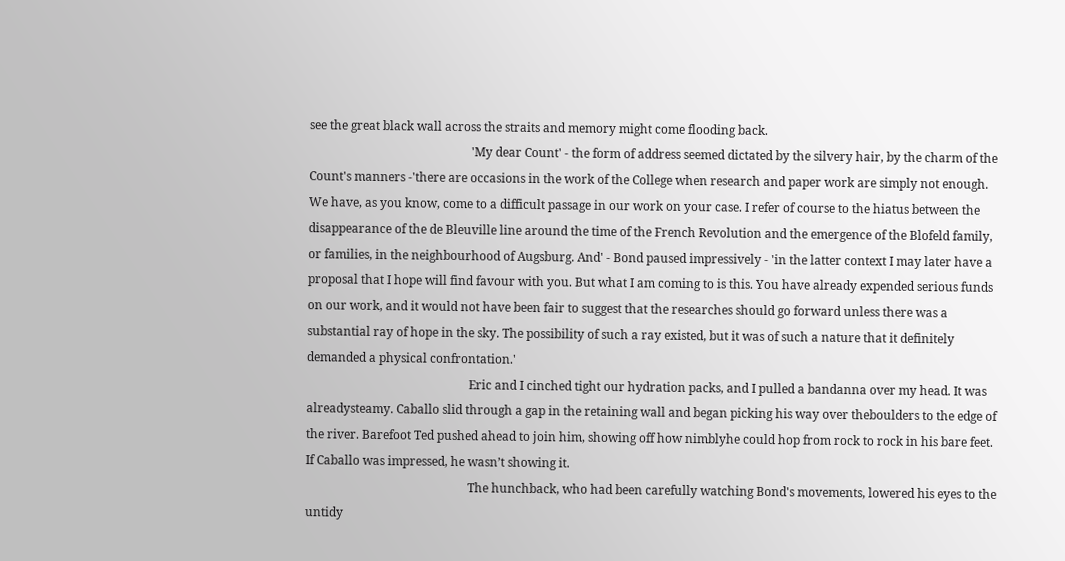see the great black wall across the straits and memory might come flooding back.
                                                      'My dear Count' - the form of address seemed dictated by the silvery hair, by the charm of the Count's manners -'there are occasions in the work of the College when research and paper work are simply not enough. We have, as you know, come to a difficult passage in our work on your case. I refer of course to the hiatus between the disappearance of the de Bleuville line around the time of the French Revolution and the emergence of the Blofeld family, or families, in the neighbourhood of Augsburg. And' - Bond paused impressively - 'in the latter context I may later have a proposal that I hope will find favour with you. But what I am coming to is this. You have already expended serious funds on our work, and it would not have been fair to suggest that the researches should go forward unless there was a substantial ray of hope in the sky. The possibility of such a ray existed, but it was of such a nature that it definitely demanded a physical confrontation.'
                                                      Eric and I cinched tight our hydration packs, and I pulled a bandanna over my head. It was alreadysteamy. Caballo slid through a gap in the retaining wall and began picking his way over theboulders to the edge of the river. Barefoot Ted pushed ahead to join him, showing off how nimblyhe could hop from rock to rock in his bare feet. If Caballo was impressed, he wasn’t showing it.
                                                      The hunchback, who had been carefully watching Bond's movements, lowered his eyes to the untidy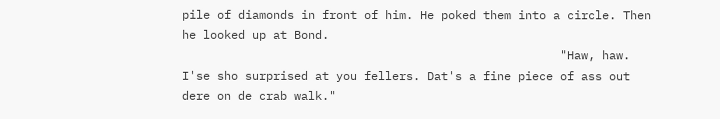pile of diamonds in front of him. He poked them into a circle. Then he looked up at Bond.
                                                      "Haw, haw. I'se sho surprised at you fellers. Dat's a fine piece of ass out dere on de crab walk."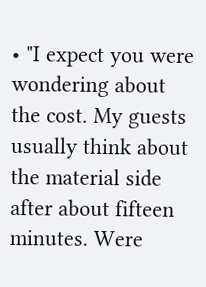• "I expect you were wondering about the cost. My guests usually think about the material side after about fifteen minutes. Were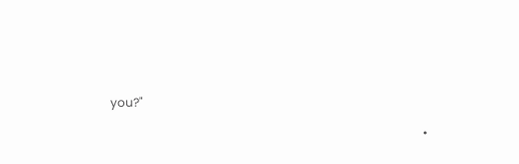you?"

                                                                                                        •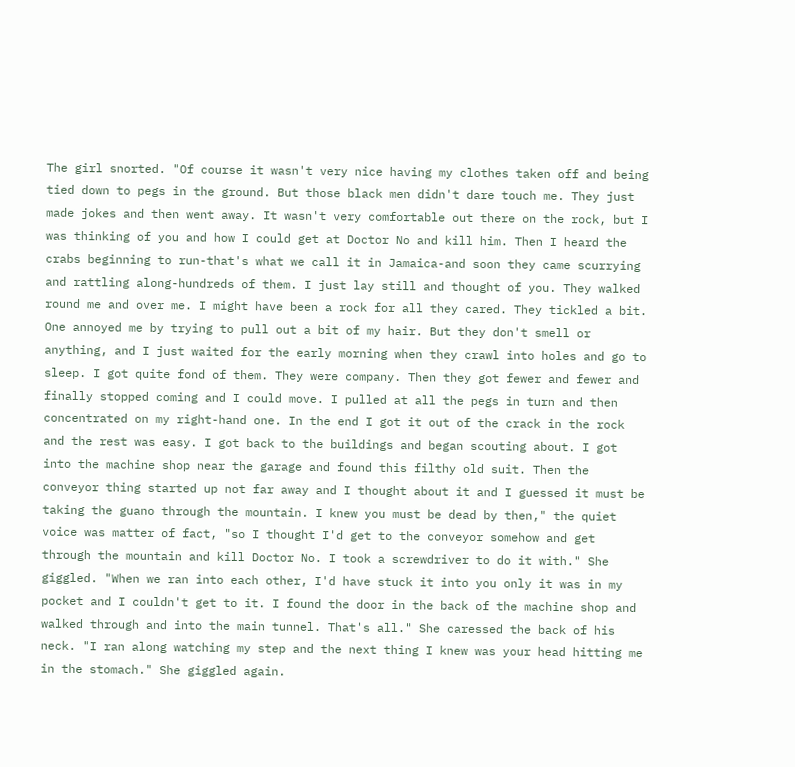The girl snorted. "Of course it wasn't very nice having my clothes taken off and being tied down to pegs in the ground. But those black men didn't dare touch me. They just made jokes and then went away. It wasn't very comfortable out there on the rock, but I was thinking of you and how I could get at Doctor No and kill him. Then I heard the crabs beginning to run-that's what we call it in Jamaica-and soon they came scurrying and rattling along-hundreds of them. I just lay still and thought of you. They walked round me and over me. I might have been a rock for all they cared. They tickled a bit. One annoyed me by trying to pull out a bit of my hair. But they don't smell or anything, and I just waited for the early morning when they crawl into holes and go to sleep. I got quite fond of them. They were company. Then they got fewer and fewer and finally stopped coming and I could move. I pulled at all the pegs in turn and then concentrated on my right-hand one. In the end I got it out of the crack in the rock and the rest was easy. I got back to the buildings and began scouting about. I got into the machine shop near the garage and found this filthy old suit. Then the conveyor thing started up not far away and I thought about it and I guessed it must be taking the guano through the mountain. I knew you must be dead by then," the quiet voice was matter of fact, "so I thought I'd get to the conveyor somehow and get through the mountain and kill Doctor No. I took a screwdriver to do it with." She giggled. "When we ran into each other, I'd have stuck it into you only it was in my pocket and I couldn't get to it. I found the door in the back of the machine shop and walked through and into the main tunnel. That's all." She caressed the back of his neck. "I ran along watching my step and the next thing I knew was your head hitting me in the stomach." She giggled again.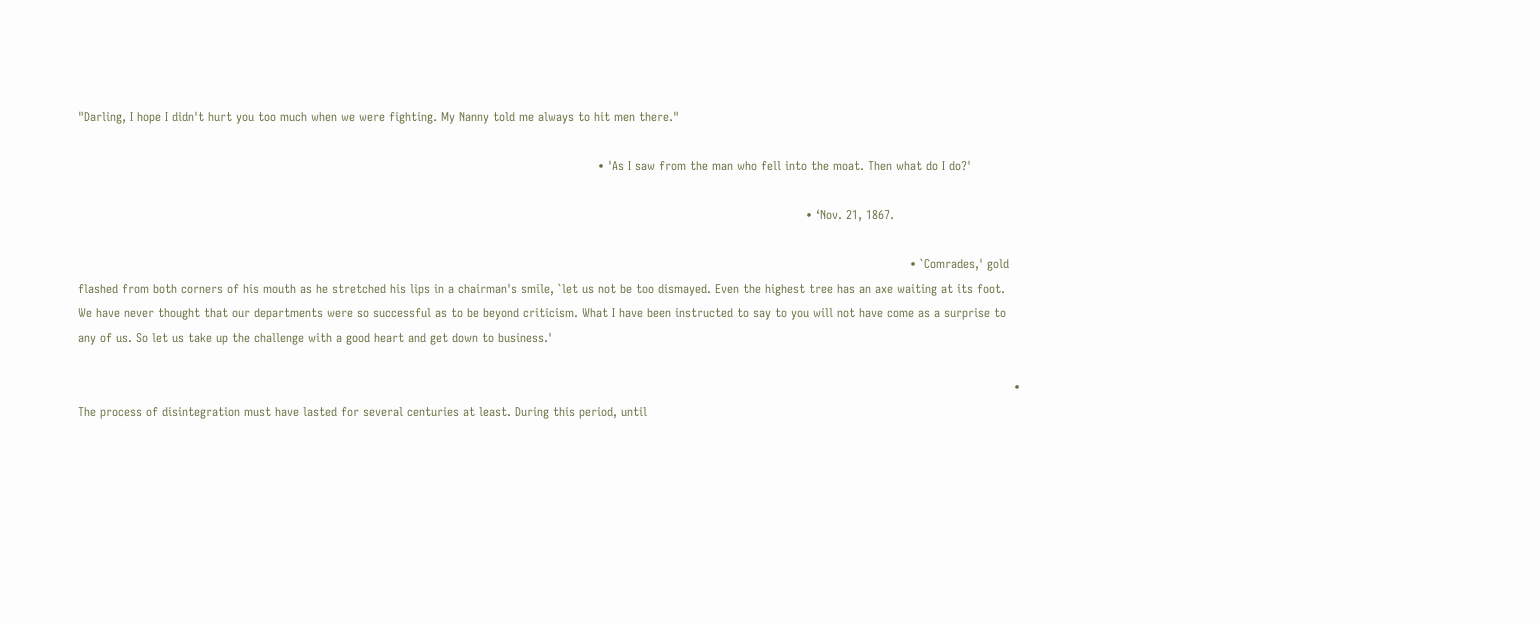"Darling, I hope I didn't hurt you too much when we were fighting. My Nanny told me always to hit men there."

                                                                                                                                  • 'As I saw from the man who fell into the moat. Then what do I do?'

                                                                                                                                                                                      • ‘Nov. 21, 1867.

                                                                                                                                                                                                                • `Comrades,' gold flashed from both corners of his mouth as he stretched his lips in a chairman's smile, `let us not be too dismayed. Even the highest tree has an axe waiting at its foot. We have never thought that our departments were so successful as to be beyond criticism. What I have been instructed to say to you will not have come as a surprise to any of us. So let us take up the challenge with a good heart and get down to business.'

                                                                                                                                                                                                                                          • The process of disintegration must have lasted for several centuries at least. During this period, until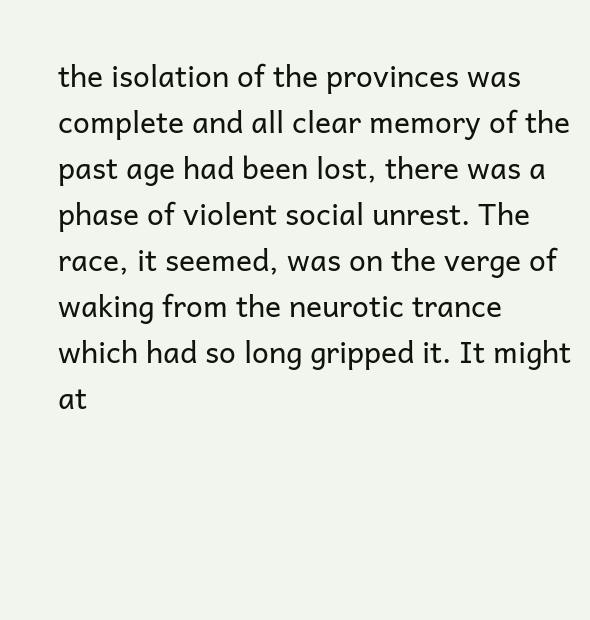the isolation of the provinces was complete and all clear memory of the past age had been lost, there was a phase of violent social unrest. The race, it seemed, was on the verge of waking from the neurotic trance which had so long gripped it. It might at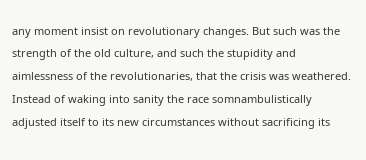any moment insist on revolutionary changes. But such was the strength of the old culture, and such the stupidity and aimlessness of the revolutionaries, that the crisis was weathered. Instead of waking into sanity the race somnambulistically adjusted itself to its new circumstances without sacrificing its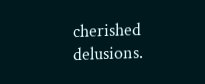cherished delusions.